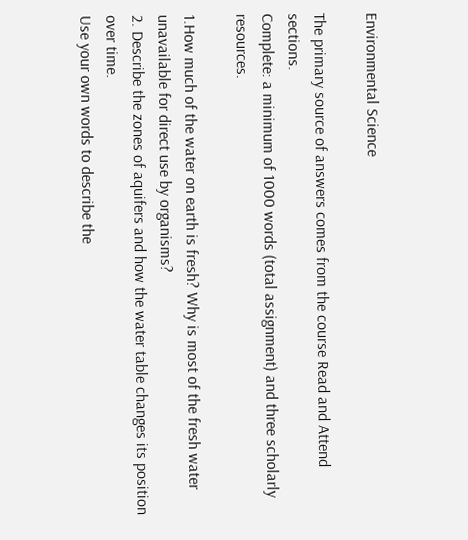Environmental Science

The primary source of answers comes from the course Read and Attend sections.
Complete: a minimum of 1000 words (total assignment) and three scholarly resources.

1.How much of the water on earth is fresh? Why is most of the fresh water unavailable for direct use by organisms?
2. Describe the zones of aquifers and how the water table changes its position over time.
Use your own words to describe the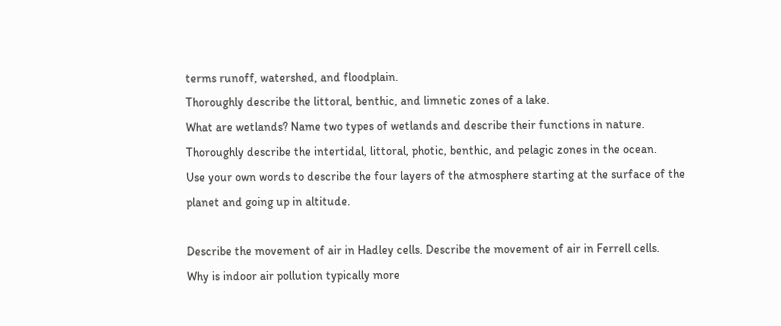terms runoff, watershed, and floodplain.
Thoroughly describe the littoral, benthic, and limnetic zones of a lake.
What are wetlands? Name two types of wetlands and describe their functions in nature.
Thoroughly describe the intertidal, littoral, photic, benthic, and pelagic zones in the ocean.
Use your own words to describe the four layers of the atmosphere starting at the surface of the planet and going up in altitude.

Describe the movement of air in Hadley cells. Describe the movement of air in Ferrell cells.
Why is indoor air pollution typically more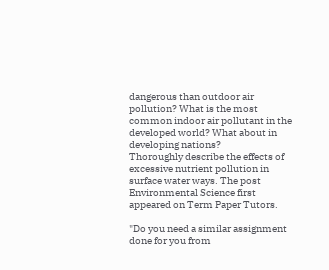dangerous than outdoor air pollution? What is the most common indoor air pollutant in the developed world? What about in developing nations?
Thoroughly describe the effects of excessive nutrient pollution in surface water ways. The post Environmental Science first appeared on Term Paper Tutors.

"Do you need a similar assignment done for you from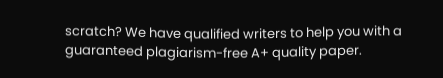scratch? We have qualified writers to help you with a guaranteed plagiarism-free A+ quality paper.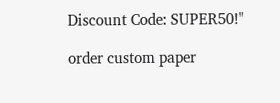Discount Code: SUPER50!"

order custom paper